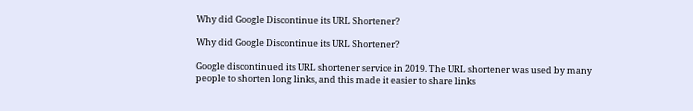Why did Google Discontinue its URL Shortener?

Why did Google Discontinue its URL Shortener?

Google discontinued its URL shortener service in 2019. The URL shortener was used by many people to shorten long links, and this made it easier to share links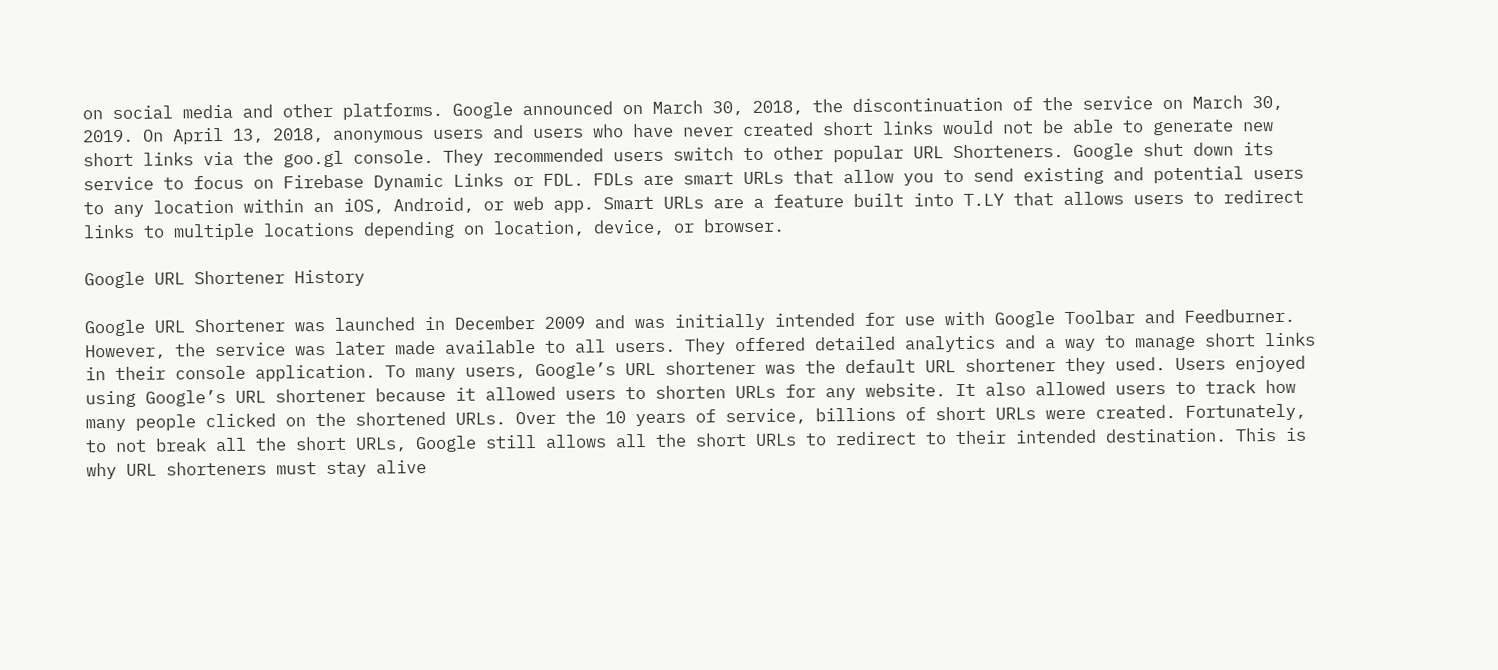on social media and other platforms. Google announced on March 30, 2018, the discontinuation of the service on March 30, 2019. On April 13, 2018, anonymous users and users who have never created short links would not be able to generate new short links via the goo.gl console. They recommended users switch to other popular URL Shorteners. Google shut down its service to focus on Firebase Dynamic Links or FDL. FDLs are smart URLs that allow you to send existing and potential users to any location within an iOS, Android, or web app. Smart URLs are a feature built into T.LY that allows users to redirect links to multiple locations depending on location, device, or browser.

Google URL Shortener History

Google URL Shortener was launched in December 2009 and was initially intended for use with Google Toolbar and Feedburner. However, the service was later made available to all users. They offered detailed analytics and a way to manage short links in their console application. To many users, Google’s URL shortener was the default URL shortener they used. Users enjoyed using Google’s URL shortener because it allowed users to shorten URLs for any website. It also allowed users to track how many people clicked on the shortened URLs. Over the 10 years of service, billions of short URLs were created. Fortunately, to not break all the short URLs, Google still allows all the short URLs to redirect to their intended destination. This is why URL shorteners must stay alive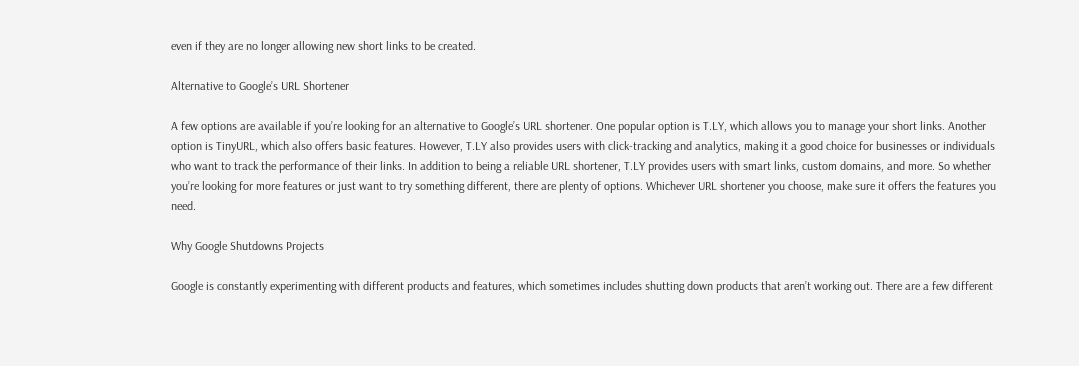even if they are no longer allowing new short links to be created.

Alternative to Google’s URL Shortener

A few options are available if you’re looking for an alternative to Google’s URL shortener. One popular option is T.LY, which allows you to manage your short links. Another option is TinyURL, which also offers basic features. However, T.LY also provides users with click-tracking and analytics, making it a good choice for businesses or individuals who want to track the performance of their links. In addition to being a reliable URL shortener, T.LY provides users with smart links, custom domains, and more. So whether you’re looking for more features or just want to try something different, there are plenty of options. Whichever URL shortener you choose, make sure it offers the features you need.

Why Google Shutdowns Projects

Google is constantly experimenting with different products and features, which sometimes includes shutting down products that aren’t working out. There are a few different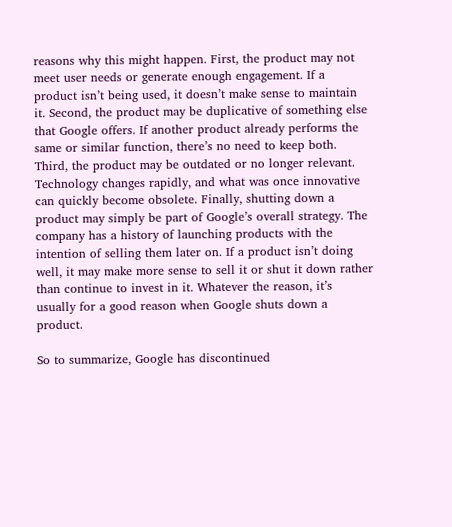reasons why this might happen. First, the product may not meet user needs or generate enough engagement. If a product isn’t being used, it doesn’t make sense to maintain it. Second, the product may be duplicative of something else that Google offers. If another product already performs the same or similar function, there’s no need to keep both. Third, the product may be outdated or no longer relevant. Technology changes rapidly, and what was once innovative can quickly become obsolete. Finally, shutting down a product may simply be part of Google’s overall strategy. The company has a history of launching products with the intention of selling them later on. If a product isn’t doing well, it may make more sense to sell it or shut it down rather than continue to invest in it. Whatever the reason, it’s usually for a good reason when Google shuts down a product.

So to summarize, Google has discontinued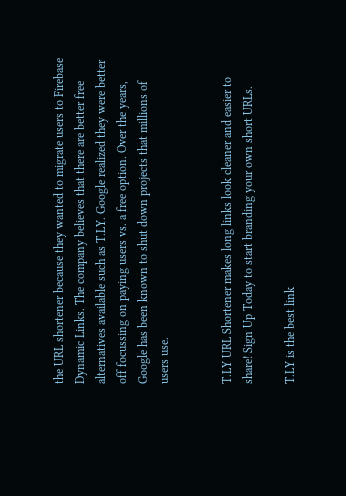the URL shortener because they wanted to migrate users to Firebase Dynamic Links. The company believes that there are better free alternatives available such as T.LY. Google realized they were better off focussing on paying users vs. a free option. Over the years, Google has been known to shut down projects that millions of users use.


T.LY URL Shortener makes long links look cleaner and easier to share! Sign Up Today to start branding your own short URLs.

T.LY is the best link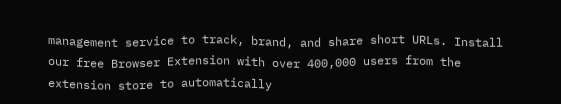management service to track, brand, and share short URLs. Install our free Browser Extension with over 400,000 users from the extension store to automatically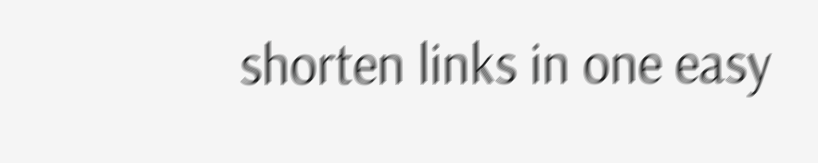shorten links in one easy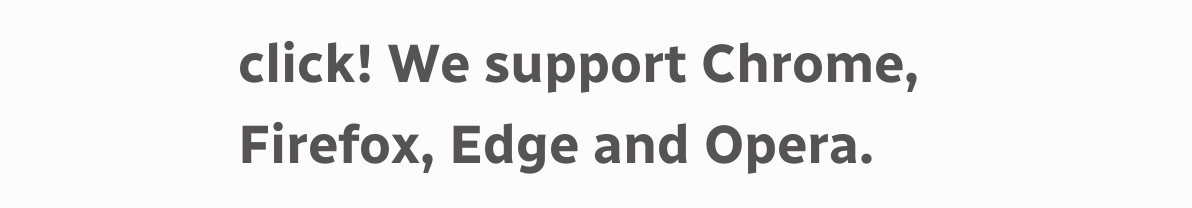click! We support Chrome, Firefox, Edge and Opera.